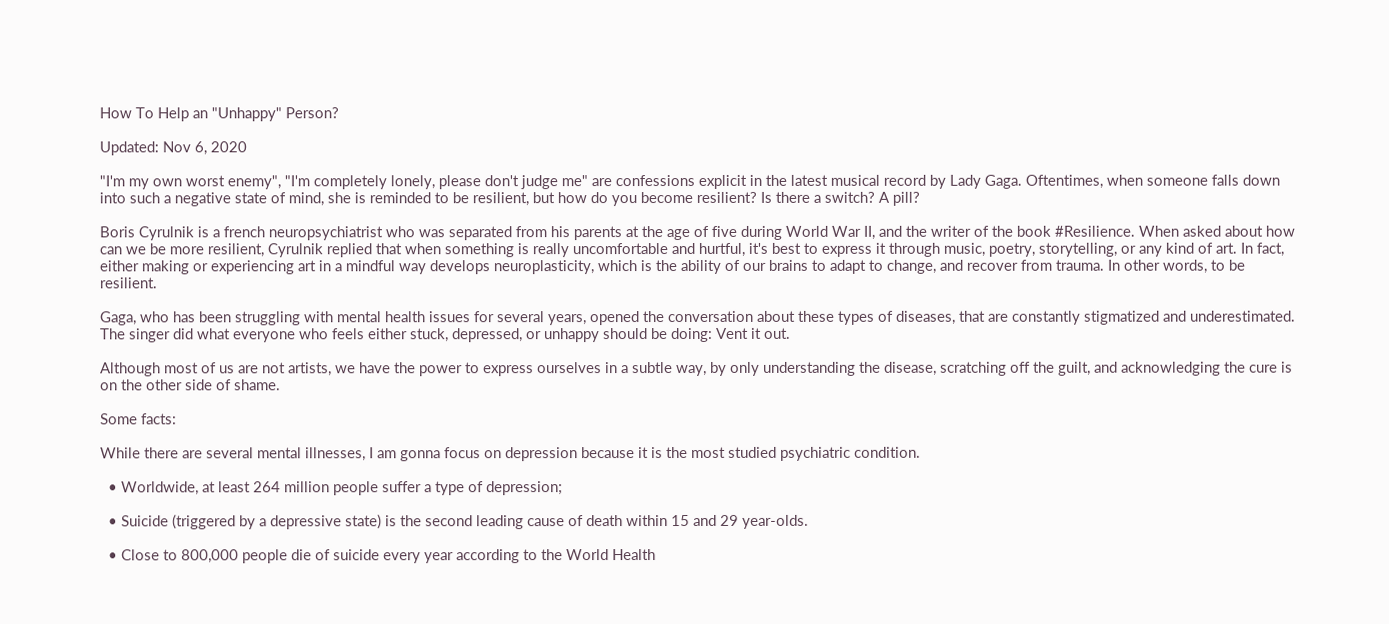How To Help an "Unhappy" Person?

Updated: Nov 6, 2020

"I'm my own worst enemy", "I'm completely lonely, please don't judge me" are confessions explicit in the latest musical record by Lady Gaga. Oftentimes, when someone falls down into such a negative state of mind, she is reminded to be resilient, but how do you become resilient? Is there a switch? A pill?

Boris Cyrulnik is a french neuropsychiatrist who was separated from his parents at the age of five during World War II, and the writer of the book #Resilience. When asked about how can we be more resilient, Cyrulnik replied that when something is really uncomfortable and hurtful, it's best to express it through music, poetry, storytelling, or any kind of art. In fact, either making or experiencing art in a mindful way develops neuroplasticity, which is the ability of our brains to adapt to change, and recover from trauma. In other words, to be resilient.

Gaga, who has been struggling with mental health issues for several years, opened the conversation about these types of diseases, that are constantly stigmatized and underestimated. The singer did what everyone who feels either stuck, depressed, or unhappy should be doing: Vent it out.

Although most of us are not artists, we have the power to express ourselves in a subtle way, by only understanding the disease, scratching off the guilt, and acknowledging the cure is on the other side of shame.

Some facts:

While there are several mental illnesses, I am gonna focus on depression because it is the most studied psychiatric condition.

  • Worldwide, at least 264 million people suffer a type of depression;

  • Suicide (triggered by a depressive state) is the second leading cause of death within 15 and 29 year-olds.

  • Close to 800,000 people die of suicide every year according to the World Health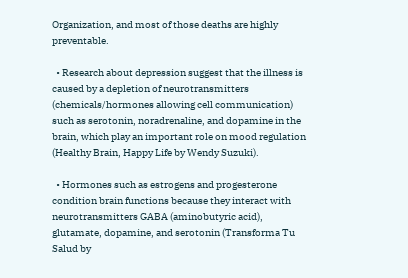Organization, and most of those deaths are highly preventable.

  • Research about depression suggest that the illness is caused by a depletion of neurotransmitters (chemicals/hormones allowing cell communication) such as serotonin, noradrenaline, and dopamine in the brain, which play an important role on mood regulation (Healthy Brain, Happy Life by Wendy Suzuki).

  • Hormones such as estrogens and progesterone condition brain functions because they interact with neurotransmitters GABA (aminobutyric acid), glutamate, dopamine, and serotonin (Transforma Tu Salud by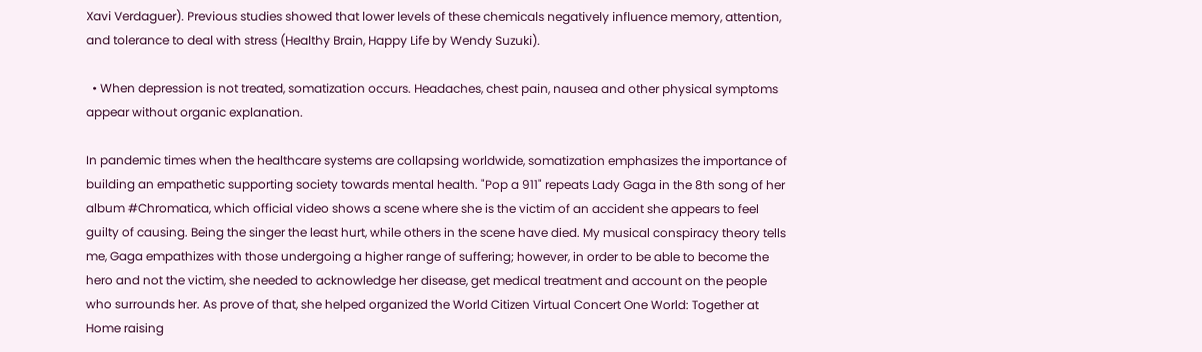Xavi Verdaguer). Previous studies showed that lower levels of these chemicals negatively influence memory, attention, and tolerance to deal with stress (Healthy Brain, Happy Life by Wendy Suzuki).

  • When depression is not treated, somatization occurs. Headaches, chest pain, nausea and other physical symptoms appear without organic explanation.

In pandemic times when the healthcare systems are collapsing worldwide, somatization emphasizes the importance of building an empathetic supporting society towards mental health. "Pop a 911" repeats Lady Gaga in the 8th song of her album #Chromatica, which official video shows a scene where she is the victim of an accident she appears to feel guilty of causing. Being the singer the least hurt, while others in the scene have died. My musical conspiracy theory tells me, Gaga empathizes with those undergoing a higher range of suffering; however, in order to be able to become the hero and not the victim, she needed to acknowledge her disease, get medical treatment and account on the people who surrounds her. As prove of that, she helped organized the World Citizen Virtual Concert One World: Together at Home raising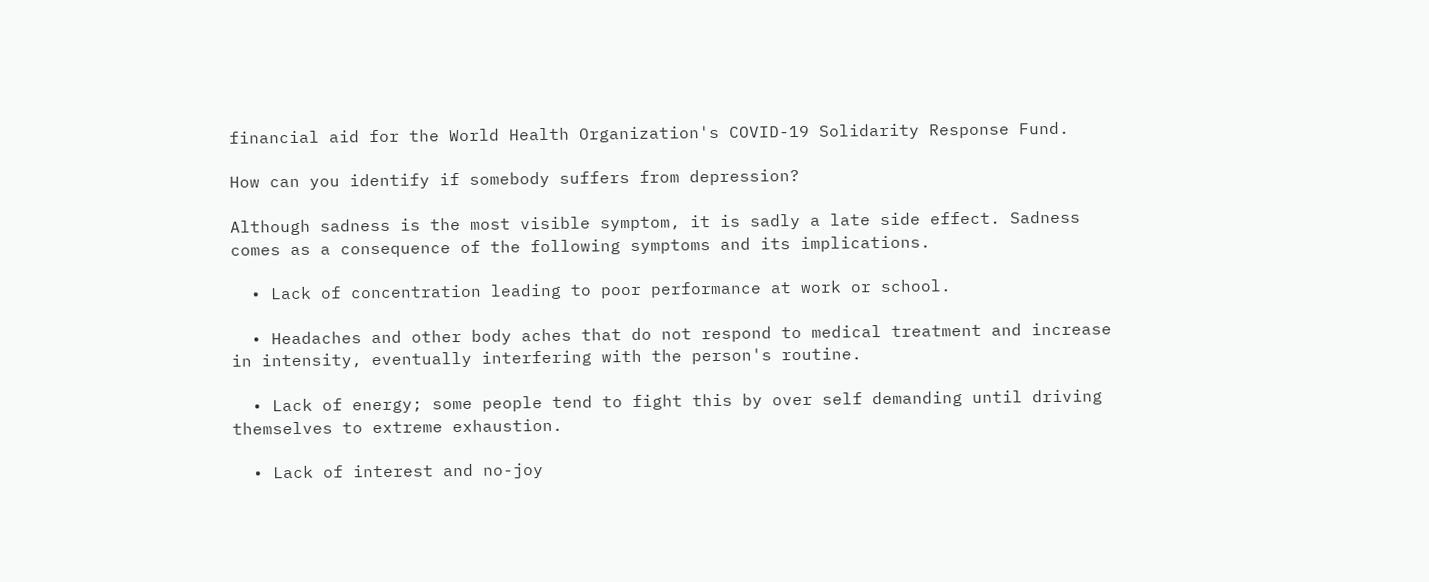financial aid for the World Health Organization's COVID-19 Solidarity Response Fund.

How can you identify if somebody suffers from depression?

Although sadness is the most visible symptom, it is sadly a late side effect. Sadness comes as a consequence of the following symptoms and its implications.

  • Lack of concentration leading to poor performance at work or school.

  • Headaches and other body aches that do not respond to medical treatment and increase in intensity, eventually interfering with the person's routine.

  • Lack of energy; some people tend to fight this by over self demanding until driving themselves to extreme exhaustion.

  • Lack of interest and no-joy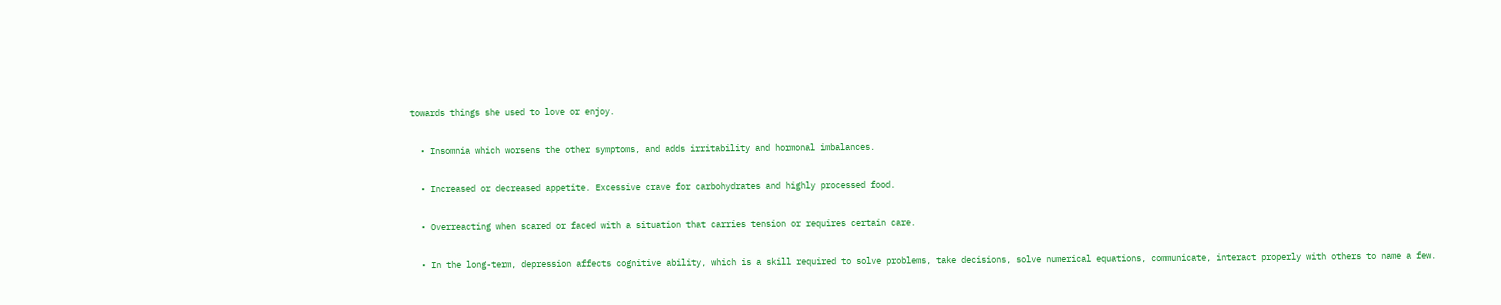towards things she used to love or enjoy.

  • Insomnia which worsens the other symptoms, and adds irritability and hormonal imbalances.

  • Increased or decreased appetite. Excessive crave for carbohydrates and highly processed food.

  • Overreacting when scared or faced with a situation that carries tension or requires certain care.

  • In the long-term, depression affects cognitive ability, which is a skill required to solve problems, take decisions, solve numerical equations, communicate, interact properly with others to name a few.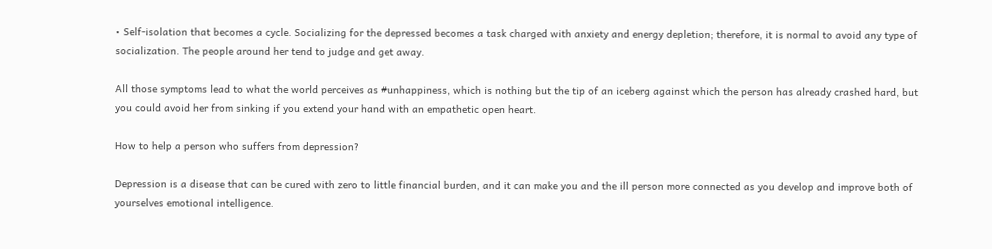• Self-isolation that becomes a cycle. Socializing for the depressed becomes a task charged with anxiety and energy depletion; therefore, it is normal to avoid any type of socialization. The people around her tend to judge and get away.

All those symptoms lead to what the world perceives as #unhappiness, which is nothing but the tip of an iceberg against which the person has already crashed hard, but you could avoid her from sinking if you extend your hand with an empathetic open heart.

How to help a person who suffers from depression?

Depression is a disease that can be cured with zero to little financial burden, and it can make you and the ill person more connected as you develop and improve both of yourselves emotional intelligence.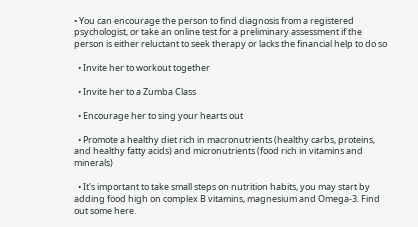• You can encourage the person to find diagnosis from a registered psychologist, or take an online test for a preliminary assessment if the person is either reluctant to seek therapy or lacks the financial help to do so

  • Invite her to workout together

  • Invite her to a Zumba Class

  • Encourage her to sing your hearts out

  • Promote a healthy diet rich in macronutrients (healthy carbs, proteins, and healthy fatty acids) and micronutrients (food rich in vitamins and minerals)

  • It's important to take small steps on nutrition habits, you may start by adding food high on complex B vitamins, magnesium and Omega-3. Find out some here.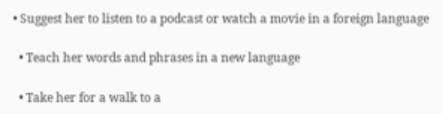• Suggest her to listen to a podcast or watch a movie in a foreign language

  • Teach her words and phrases in a new language

  • Take her for a walk to a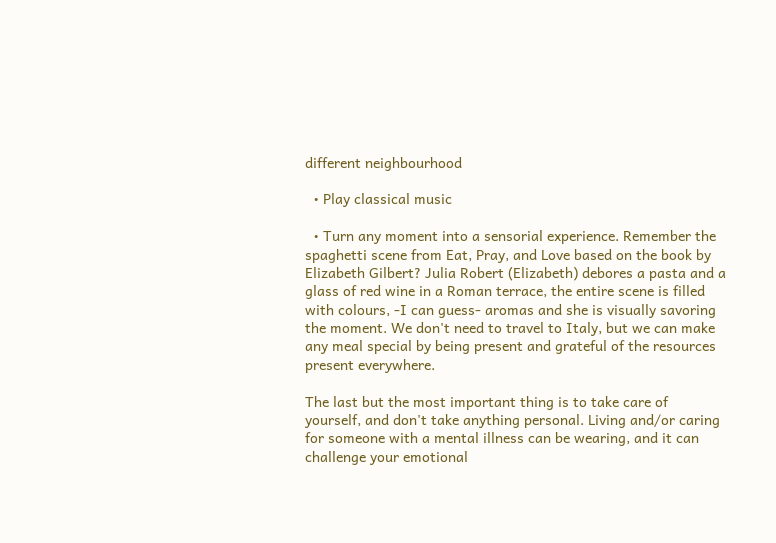different neighbourhood

  • Play classical music

  • Turn any moment into a sensorial experience. Remember the spaghetti scene from Eat, Pray, and Love based on the book by Elizabeth Gilbert? Julia Robert (Elizabeth) debores a pasta and a glass of red wine in a Roman terrace, the entire scene is filled with colours, -I can guess- aromas and she is visually savoring the moment. We don't need to travel to Italy, but we can make any meal special by being present and grateful of the resources present everywhere.

The last but the most important thing is to take care of yourself, and don't take anything personal. Living and/or caring for someone with a mental illness can be wearing, and it can challenge your emotional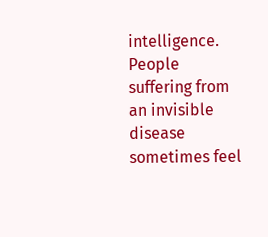intelligence. People suffering from an invisible disease sometimes feel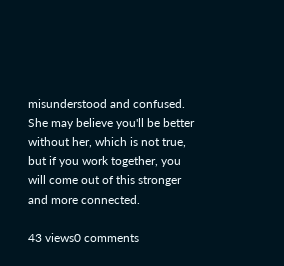misunderstood and confused. She may believe you'll be better without her, which is not true, but if you work together, you will come out of this stronger and more connected.

43 views0 comments